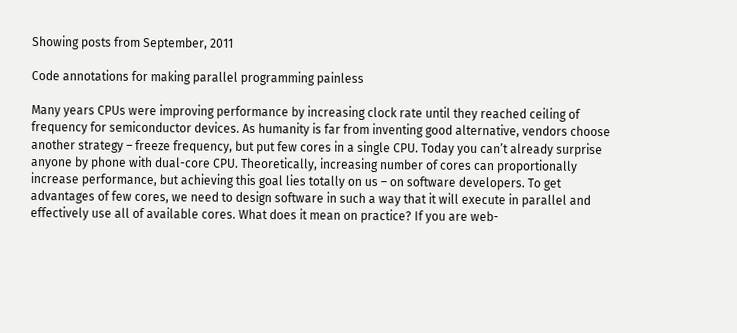Showing posts from September, 2011

Code annotations for making parallel programming painless

Many years CPUs were improving performance by increasing clock rate until they reached ceiling of frequency for semiconductor devices. As humanity is far from inventing good alternative, vendors choose another strategy – freeze frequency, but put few cores in a single CPU. Today you can’t already surprise anyone by phone with dual-core CPU. Theoretically, increasing number of cores can proportionally increase performance, but achieving this goal lies totally on us – on software developers. To get advantages of few cores, we need to design software in such a way that it will execute in parallel and effectively use all of available cores. What does it mean on practice? If you are web-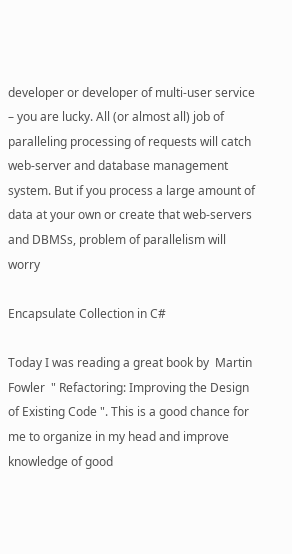developer or developer of multi-user service – you are lucky. All (or almost all) job of paralleling processing of requests will catch web-server and database management system. But if you process a large amount of data at your own or create that web-servers and DBMSs, problem of parallelism will worry

Encapsulate Collection in C#

Today I was reading a great book by  Martin Fowler  " Refactoring: Improving the Design of Existing Code ". This is a good chance for me to organize in my head and improve knowledge of good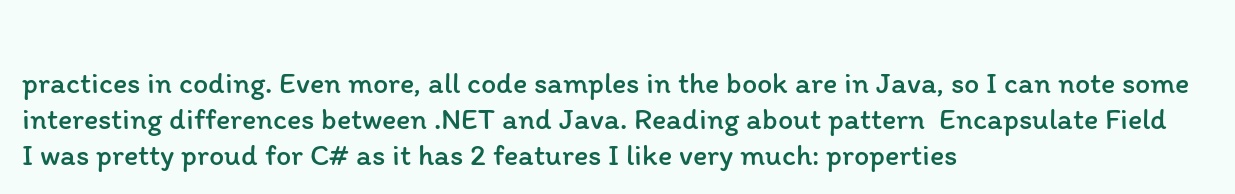practices in coding. Even more, all code samples in the book are in Java, so I can note some interesting differences between .NET and Java. Reading about pattern  Encapsulate Field  I was pretty proud for C# as it has 2 features I like very much: properties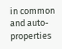in common and auto-properties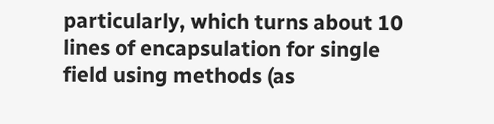particularly, which turns about 10 lines of encapsulation for single field using methods (as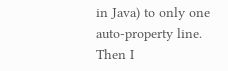in Java) to only one auto-property line. Then I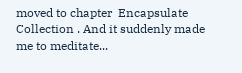moved to chapter  Encapsulate Collection . And it suddenly made me to meditate...